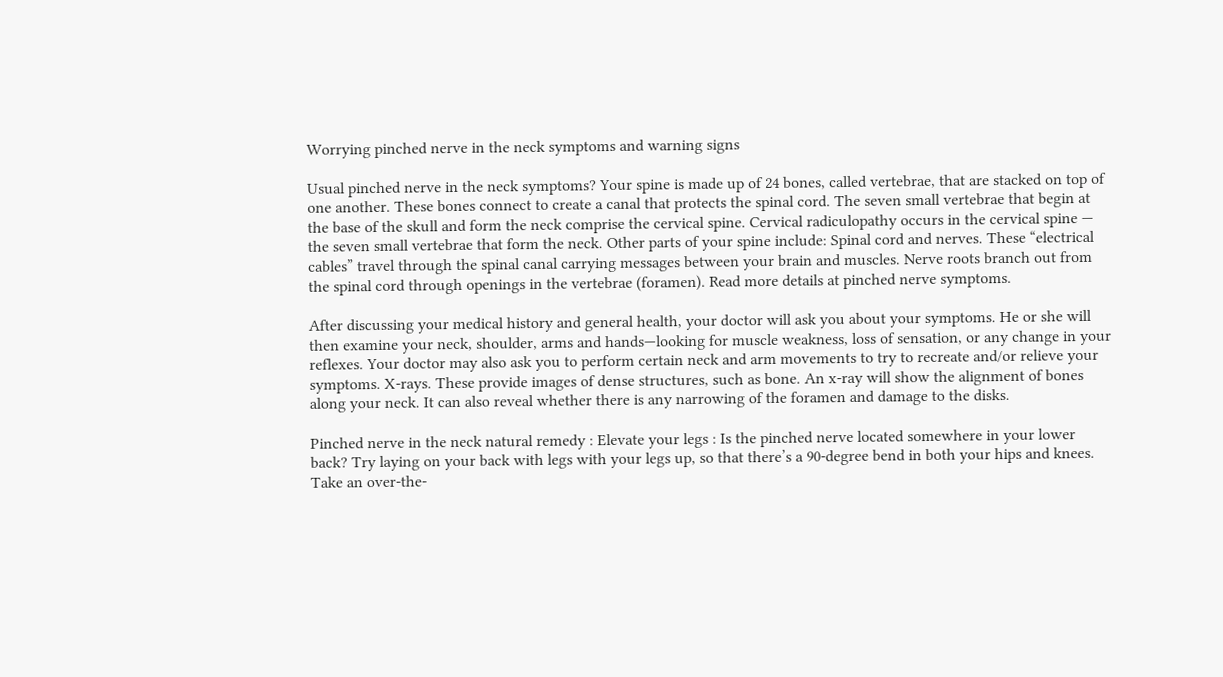Worrying pinched nerve in the neck symptoms and warning signs

Usual pinched nerve in the neck symptoms? Your spine is made up of 24 bones, called vertebrae, that are stacked on top of one another. These bones connect to create a canal that protects the spinal cord. The seven small vertebrae that begin at the base of the skull and form the neck comprise the cervical spine. Cervical radiculopathy occurs in the cervical spine — the seven small vertebrae that form the neck. Other parts of your spine include: Spinal cord and nerves. These “electrical cables” travel through the spinal canal carrying messages between your brain and muscles. Nerve roots branch out from the spinal cord through openings in the vertebrae (foramen). Read more details at pinched nerve symptoms.

After discussing your medical history and general health, your doctor will ask you about your symptoms. He or she will then examine your neck, shoulder, arms and hands—looking for muscle weakness, loss of sensation, or any change in your reflexes. Your doctor may also ask you to perform certain neck and arm movements to try to recreate and/or relieve your symptoms. X-rays. These provide images of dense structures, such as bone. An x-ray will show the alignment of bones along your neck. It can also reveal whether there is any narrowing of the foramen and damage to the disks.

Pinched nerve in the neck natural remedy : Elevate your legs : Is the pinched nerve located somewhere in your lower back? Try laying on your back with legs with your legs up, so that there’s a 90-degree bend in both your hips and knees. Take an over-the-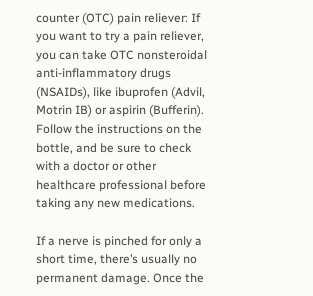counter (OTC) pain reliever: If you want to try a pain reliever, you can take OTC nonsteroidal anti-inflammatory drugs (NSAIDs), like ibuprofen (Advil, Motrin IB) or aspirin (Bufferin). Follow the instructions on the bottle, and be sure to check with a doctor or other healthcare professional before taking any new medications.

If a nerve is pinched for only a short time, there’s usually no permanent damage. Once the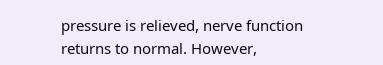pressure is relieved, nerve function returns to normal. However,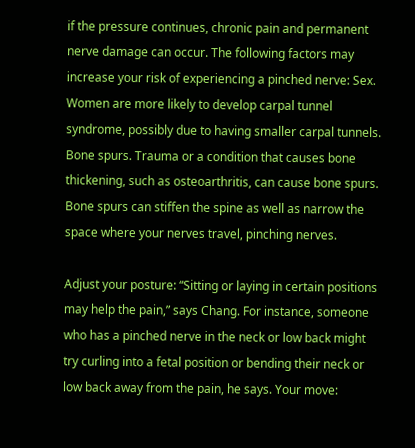if the pressure continues, chronic pain and permanent nerve damage can occur. The following factors may increase your risk of experiencing a pinched nerve: Sex. Women are more likely to develop carpal tunnel syndrome, possibly due to having smaller carpal tunnels. Bone spurs. Trauma or a condition that causes bone thickening, such as osteoarthritis, can cause bone spurs. Bone spurs can stiffen the spine as well as narrow the space where your nerves travel, pinching nerves.

Adjust your posture: “Sitting or laying in certain positions may help the pain,” says Chang. For instance, someone who has a pinched nerve in the neck or low back might try curling into a fetal position or bending their neck or low back away from the pain, he says. Your move: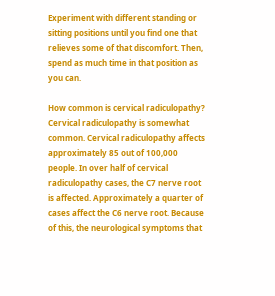Experiment with different standing or sitting positions until you find one that relieves some of that discomfort. Then, spend as much time in that position as you can.

How common is cervical radiculopathy? Cervical radiculopathy is somewhat common. Cervical radiculopathy affects approximately 85 out of 100,000 people. In over half of cervical radiculopathy cases, the C7 nerve root is affected. Approximately a quarter of cases affect the C6 nerve root. Because of this, the neurological symptoms that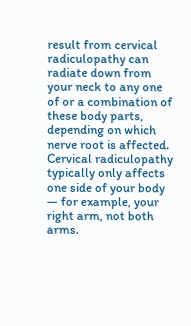result from cervical radiculopathy can radiate down from your neck to any one of or a combination of these body parts, depending on which nerve root is affected. Cervical radiculopathy typically only affects one side of your body — for example, your right arm, not both arms.